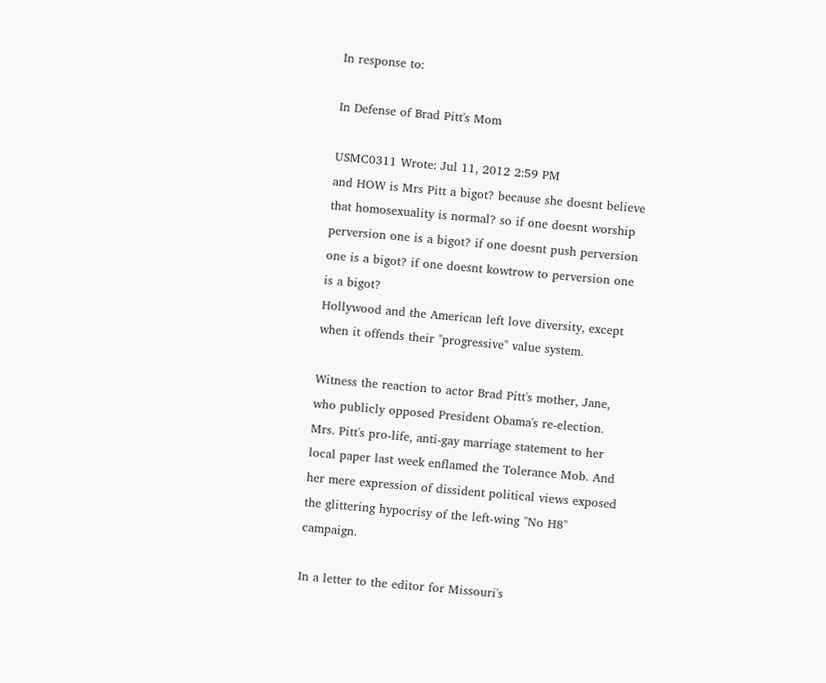In response to:

In Defense of Brad Pitt's Mom

USMC0311 Wrote: Jul 11, 2012 2:59 PM
and HOW is Mrs Pitt a bigot? because she doesnt believe that homosexuality is normal? so if one doesnt worship perversion one is a bigot? if one doesnt push perversion one is a bigot? if one doesnt kowtrow to perversion one is a bigot?
Hollywood and the American left love diversity, except when it offends their "progressive" value system.

Witness the reaction to actor Brad Pitt's mother, Jane, who publicly opposed President Obama's re-election. Mrs. Pitt's pro-life, anti-gay marriage statement to her local paper last week enflamed the Tolerance Mob. And her mere expression of dissident political views exposed the glittering hypocrisy of the left-wing "No H8" campaign.

In a letter to the editor for Missouri's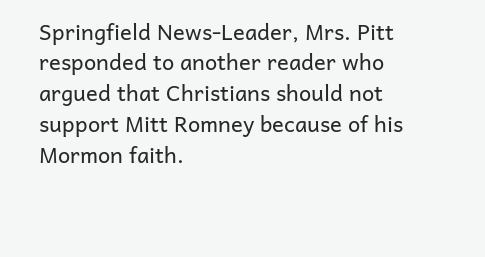Springfield News-Leader, Mrs. Pitt responded to another reader who argued that Christians should not support Mitt Romney because of his Mormon faith.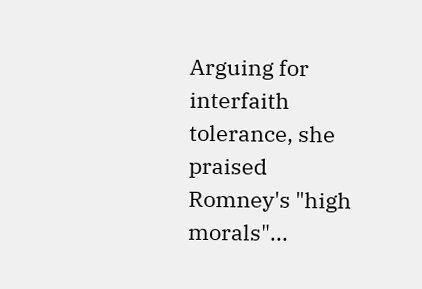Arguing for interfaith tolerance, she praised Romney's "high morals"...